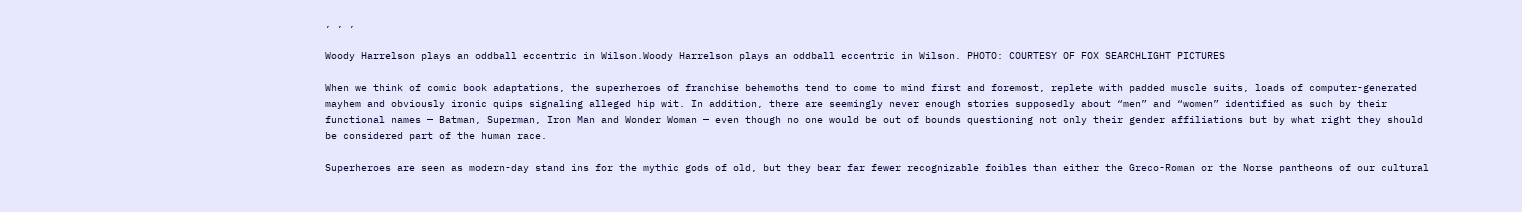, , ,

Woody Harrelson plays an oddball eccentric in Wilson.Woody Harrelson plays an oddball eccentric in Wilson. PHOTO: COURTESY OF FOX SEARCHLIGHT PICTURES

When we think of comic book adaptations, the superheroes of franchise behemoths tend to come to mind first and foremost, replete with padded muscle suits, loads of computer-generated mayhem and obviously ironic quips signaling alleged hip wit. In addition, there are seemingly never enough stories supposedly about “men” and “women” identified as such by their functional names — Batman, Superman, Iron Man and Wonder Woman — even though no one would be out of bounds questioning not only their gender affiliations but by what right they should be considered part of the human race.

Superheroes are seen as modern-day stand ins for the mythic gods of old, but they bear far fewer recognizable foibles than either the Greco-Roman or the Norse pantheons of our cultural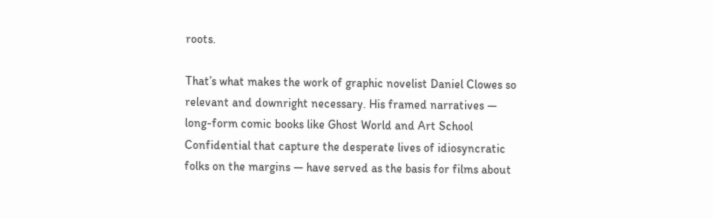roots.

That’s what makes the work of graphic novelist Daniel Clowes so relevant and downright necessary. His framed narratives — long-form comic books like Ghost World and Art School Confidential that capture the desperate lives of idiosyncratic folks on the margins — have served as the basis for films about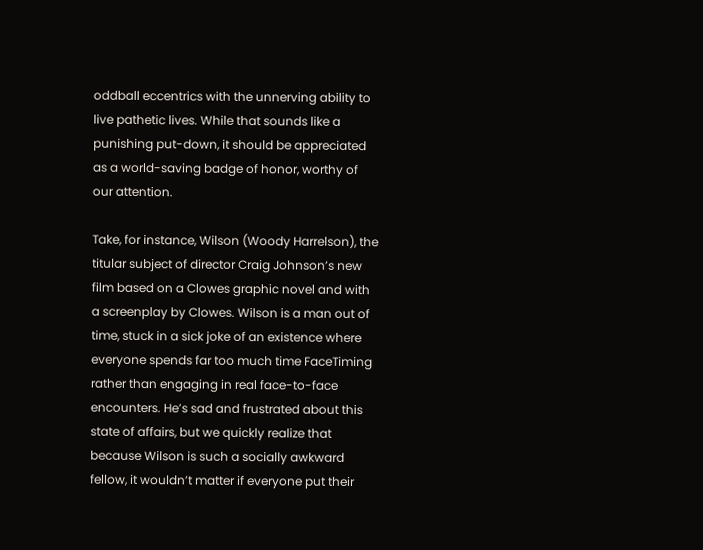oddball eccentrics with the unnerving ability to live pathetic lives. While that sounds like a punishing put-down, it should be appreciated as a world-saving badge of honor, worthy of our attention.

Take, for instance, Wilson (Woody Harrelson), the titular subject of director Craig Johnson’s new film based on a Clowes graphic novel and with a screenplay by Clowes. Wilson is a man out of time, stuck in a sick joke of an existence where everyone spends far too much time FaceTiming rather than engaging in real face-to-face encounters. He’s sad and frustrated about this state of affairs, but we quickly realize that because Wilson is such a socially awkward fellow, it wouldn’t matter if everyone put their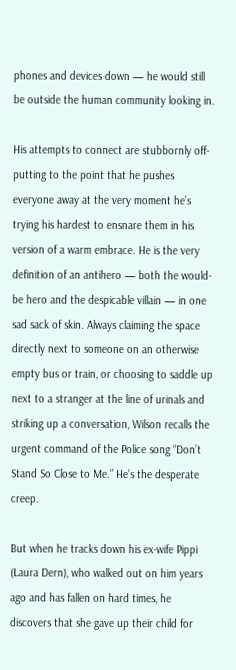phones and devices down — he would still be outside the human community looking in.

His attempts to connect are stubbornly off-putting to the point that he pushes everyone away at the very moment he’s trying his hardest to ensnare them in his version of a warm embrace. He is the very definition of an antihero — both the would-be hero and the despicable villain — in one sad sack of skin. Always claiming the space directly next to someone on an otherwise empty bus or train, or choosing to saddle up next to a stranger at the line of urinals and striking up a conversation, Wilson recalls the urgent command of the Police song “Don’t Stand So Close to Me.” He’s the desperate creep.

But when he tracks down his ex-wife Pippi (Laura Dern), who walked out on him years ago and has fallen on hard times, he discovers that she gave up their child for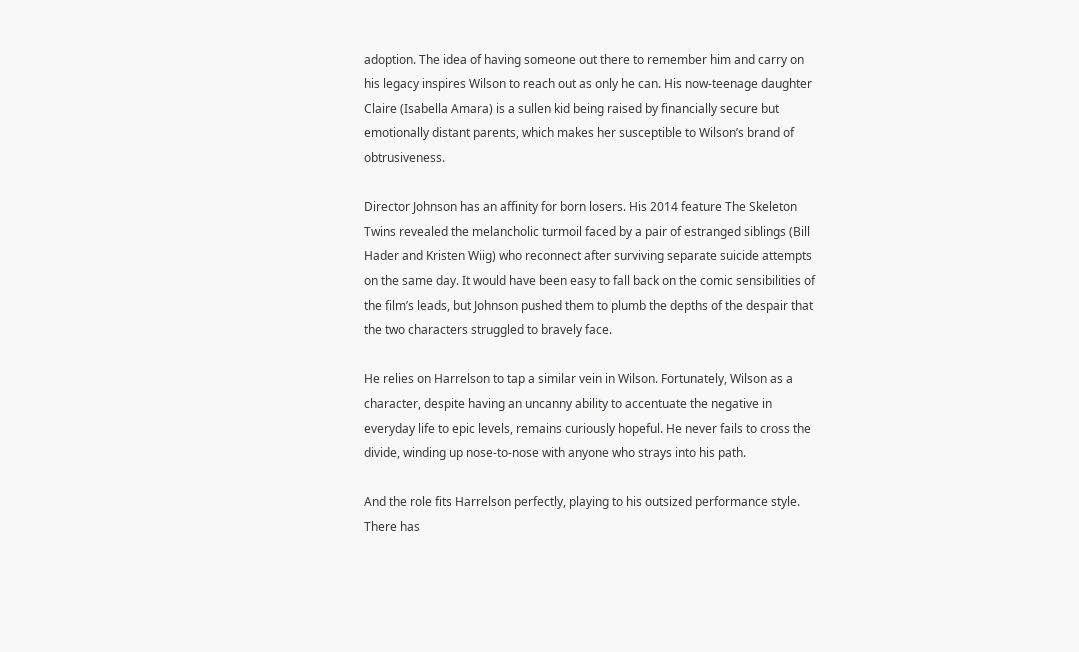adoption. The idea of having someone out there to remember him and carry on his legacy inspires Wilson to reach out as only he can. His now-teenage daughter Claire (Isabella Amara) is a sullen kid being raised by financially secure but emotionally distant parents, which makes her susceptible to Wilson’s brand of obtrusiveness.

Director Johnson has an affinity for born losers. His 2014 feature The Skeleton Twins revealed the melancholic turmoil faced by a pair of estranged siblings (Bill Hader and Kristen Wiig) who reconnect after surviving separate suicide attempts on the same day. It would have been easy to fall back on the comic sensibilities of the film’s leads, but Johnson pushed them to plumb the depths of the despair that the two characters struggled to bravely face.

He relies on Harrelson to tap a similar vein in Wilson. Fortunately, Wilson as a character, despite having an uncanny ability to accentuate the negative in everyday life to epic levels, remains curiously hopeful. He never fails to cross the divide, winding up nose-to-nose with anyone who strays into his path.

And the role fits Harrelson perfectly, playing to his outsized performance style. There has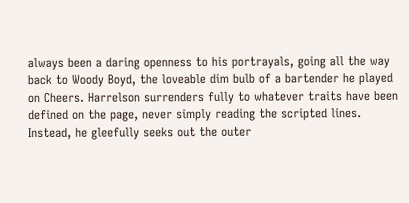always been a daring openness to his portrayals, going all the way back to Woody Boyd, the loveable dim bulb of a bartender he played on Cheers. Harrelson surrenders fully to whatever traits have been defined on the page, never simply reading the scripted lines. Instead, he gleefully seeks out the outer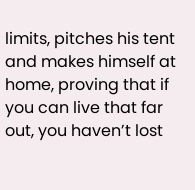limits, pitches his tent and makes himself at home, proving that if you can live that far out, you haven’t lost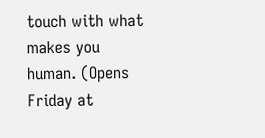touch with what makes you human. (Opens Friday at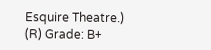Esquire Theatre.) (R) Grade: B+